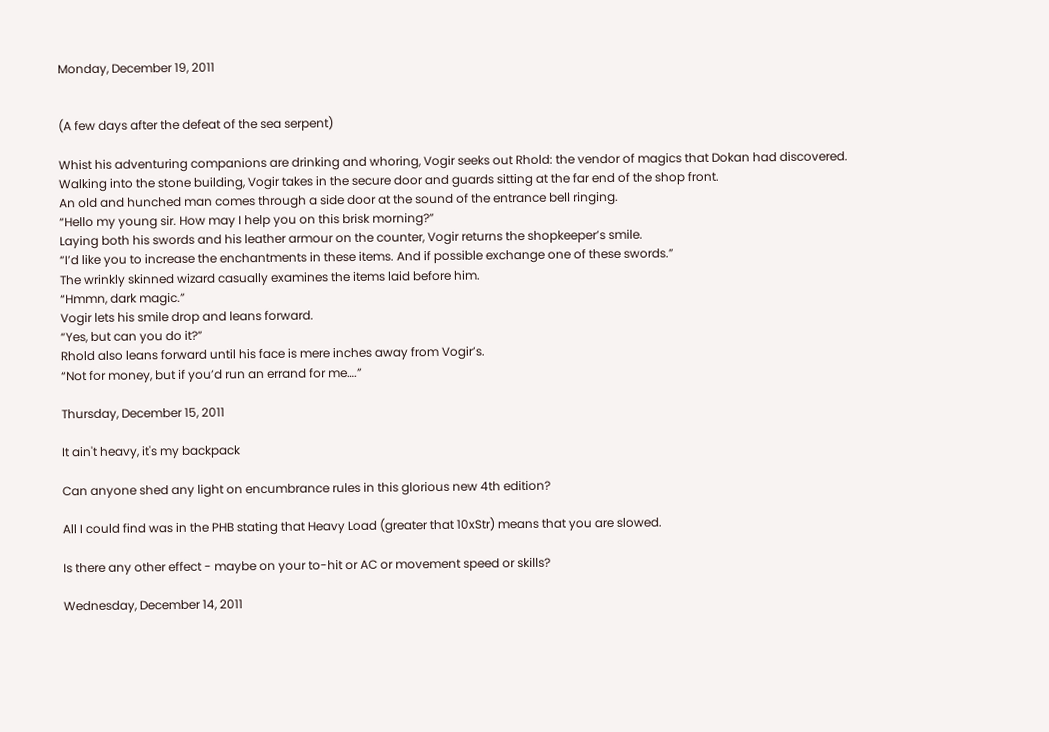Monday, December 19, 2011


(A few days after the defeat of the sea serpent)

Whist his adventuring companions are drinking and whoring, Vogir seeks out Rhold: the vendor of magics that Dokan had discovered.
Walking into the stone building, Vogir takes in the secure door and guards sitting at the far end of the shop front.
An old and hunched man comes through a side door at the sound of the entrance bell ringing.
“Hello my young sir. How may I help you on this brisk morning?”
Laying both his swords and his leather armour on the counter, Vogir returns the shopkeeper’s smile.
“I’d like you to increase the enchantments in these items. And if possible exchange one of these swords.”
The wrinkly skinned wizard casually examines the items laid before him.
“Hmmn, dark magic.”
Vogir lets his smile drop and leans forward.
“Yes, but can you do it?”
Rhold also leans forward until his face is mere inches away from Vogir’s.
“Not for money, but if you’d run an errand for me….”

Thursday, December 15, 2011

It ain't heavy, it's my backpack

Can anyone shed any light on encumbrance rules in this glorious new 4th edition?

All I could find was in the PHB stating that Heavy Load (greater that 10xStr) means that you are slowed.

Is there any other effect - maybe on your to-hit or AC or movement speed or skills?

Wednesday, December 14, 2011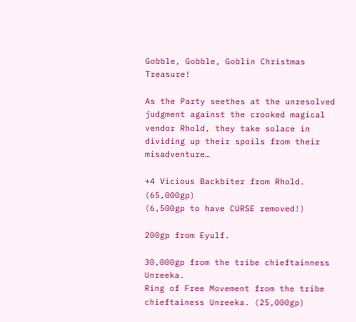Gobble, Gobble, Goblin Christmas Treasure!

As the Party seethes at the unresolved judgment against the crooked magical vendor Rhold, they take solace in dividing up their spoils from their misadventure…

+4 Vicious Backbiter from Rhold. (65,000gp)
(6,500gp to have CURSE removed!)

200gp from Eyulf.

30,000gp from the tribe chieftainness Unreeka.
Ring of Free Movement from the tribe chieftainess Unreeka. (25,000gp)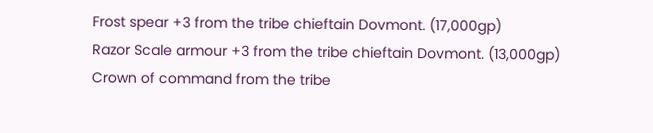Frost spear +3 from the tribe chieftain Dovmont. (17,000gp)
Razor Scale armour +3 from the tribe chieftain Dovmont. (13,000gp)
Crown of command from the tribe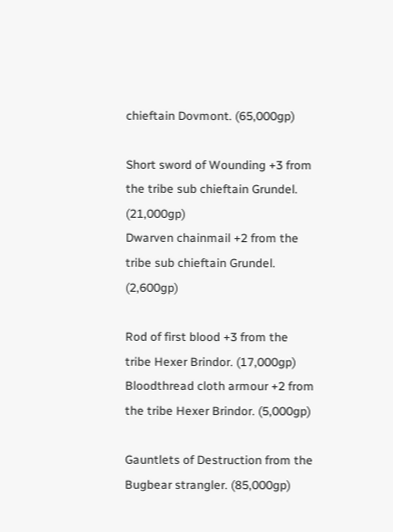chieftain Dovmont. (65,000gp)

Short sword of Wounding +3 from the tribe sub chieftain Grundel. (21,000gp)
Dwarven chainmail +2 from the tribe sub chieftain Grundel. (2,600gp)

Rod of first blood +3 from the tribe Hexer Brindor. (17,000gp)
Bloodthread cloth armour +2 from the tribe Hexer Brindor. (5,000gp)

Gauntlets of Destruction from the Bugbear strangler. (85,000gp)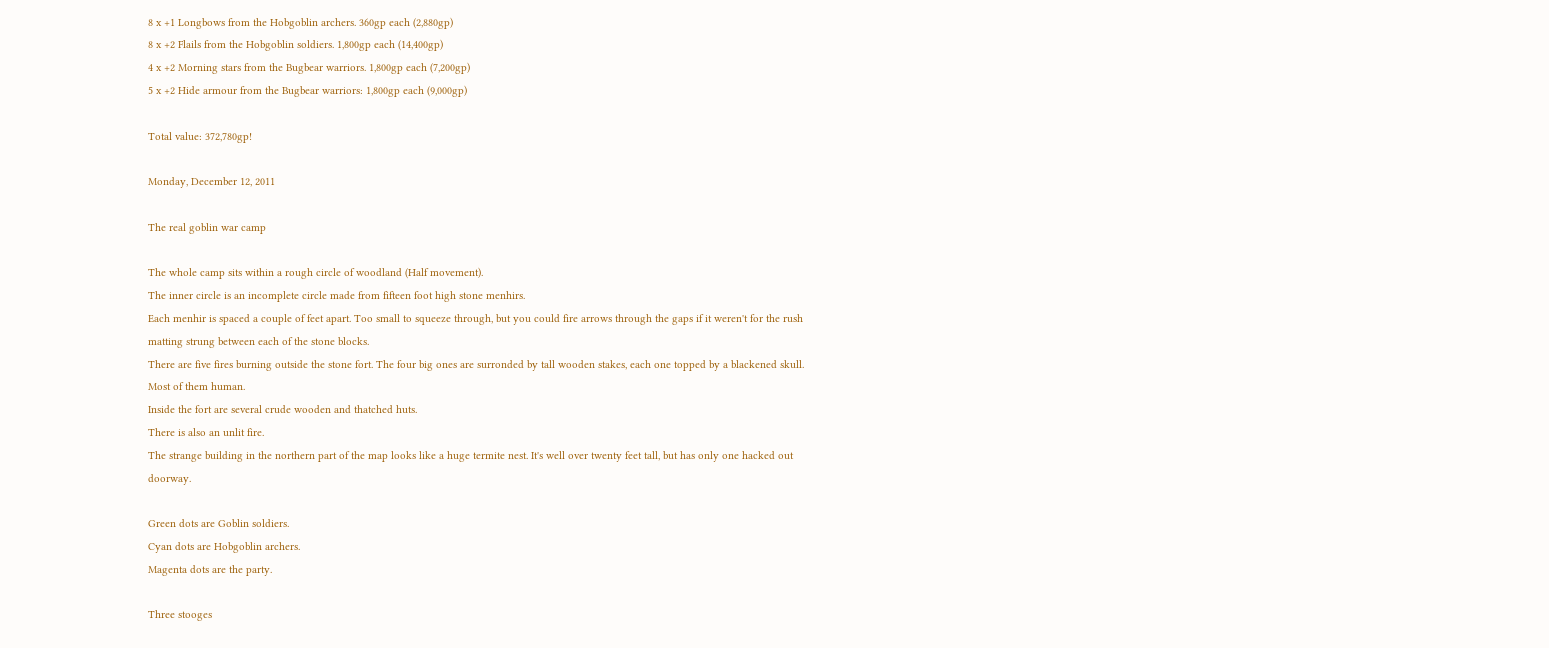8 x +1 Longbows from the Hobgoblin archers. 360gp each (2,880gp)
8 x +2 Flails from the Hobgoblin soldiers. 1,800gp each (14,400gp)
4 x +2 Morning stars from the Bugbear warriors. 1,800gp each (7,200gp)
5 x +2 Hide armour from the Bugbear warriors: 1,800gp each (9,000gp)

Total value: 372,780gp!

Monday, December 12, 2011

The real goblin war camp

The whole camp sits within a rough circle of woodland (Half movement).
The inner circle is an incomplete circle made from fifteen foot high stone menhirs.
Each menhir is spaced a couple of feet apart. Too small to squeeze through, but you could fire arrows through the gaps if it weren't for the rush matting strung between each of the stone blocks.
There are five fires burning outside the stone fort. The four big ones are surronded by tall wooden stakes, each one topped by a blackened skull. Most of them human.
Inside the fort are several crude wooden and thatched huts.
There is also an unlit fire.
The strange building in the northern part of the map looks like a huge termite nest. It's well over twenty feet tall, but has only one hacked out doorway.

Green dots are Goblin soldiers.
Cyan dots are Hobgoblin archers.
Magenta dots are the party.

Three stooges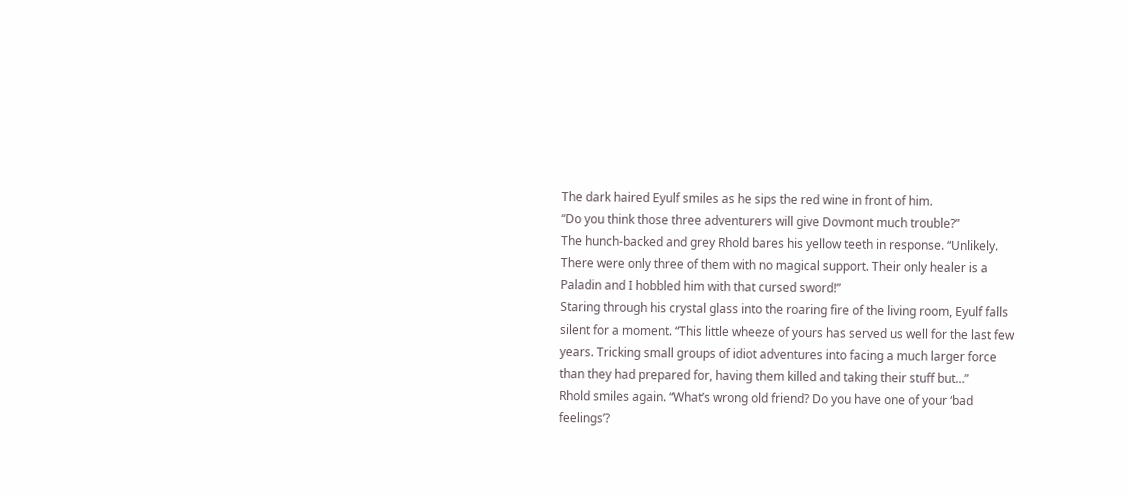The dark haired Eyulf smiles as he sips the red wine in front of him.
“Do you think those three adventurers will give Dovmont much trouble?”
The hunch-backed and grey Rhold bares his yellow teeth in response. “Unlikely. There were only three of them with no magical support. Their only healer is a Paladin and I hobbled him with that cursed sword!”
Staring through his crystal glass into the roaring fire of the living room, Eyulf falls silent for a moment. “This little wheeze of yours has served us well for the last few years. Tricking small groups of idiot adventures into facing a much larger force than they had prepared for, having them killed and taking their stuff but…”
Rhold smiles again. “What’s wrong old friend? Do you have one of your ‘bad feelings’?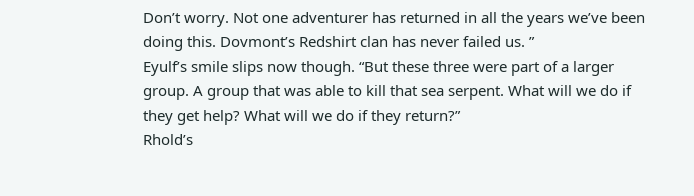Don’t worry. Not one adventurer has returned in all the years we’ve been doing this. Dovmont’s Redshirt clan has never failed us. ”
Eyulf’s smile slips now though. “But these three were part of a larger group. A group that was able to kill that sea serpent. What will we do if they get help? What will we do if they return?”
Rhold’s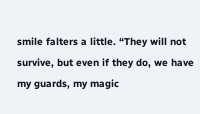smile falters a little. “They will not survive, but even if they do, we have my guards, my magic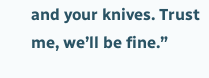and your knives. Trust me, we’ll be fine.”